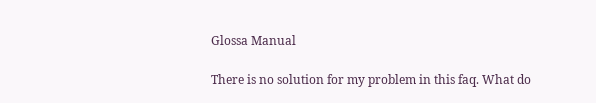Glossa Manual

There is no solution for my problem in this faq. What do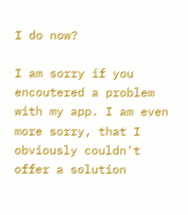I do now?

I am sorry if you encoutered a problem with my app. I am even more sorry, that I obviously couldn't offer a solution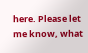here. Please let me know, what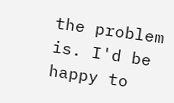the problem is. I'd be happy to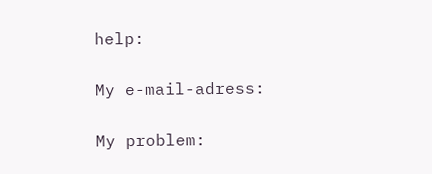help:

My e-mail-adress:

My problem: